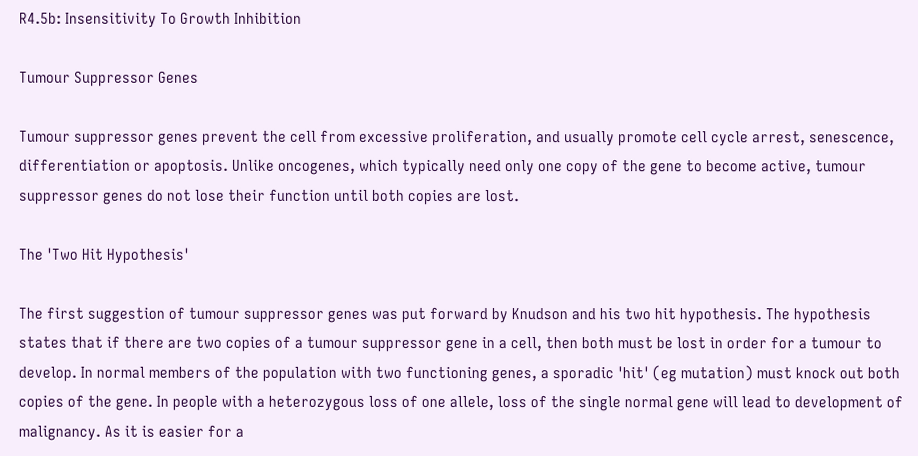R4.5b: Insensitivity To Growth Inhibition

Tumour Suppressor Genes

Tumour suppressor genes prevent the cell from excessive proliferation, and usually promote cell cycle arrest, senescence, differentiation or apoptosis. Unlike oncogenes, which typically need only one copy of the gene to become active, tumour suppressor genes do not lose their function until both copies are lost.

The 'Two Hit Hypothesis'

The first suggestion of tumour suppressor genes was put forward by Knudson and his two hit hypothesis. The hypothesis states that if there are two copies of a tumour suppressor gene in a cell, then both must be lost in order for a tumour to develop. In normal members of the population with two functioning genes, a sporadic 'hit' (eg mutation) must knock out both copies of the gene. In people with a heterozygous loss of one allele, loss of the single normal gene will lead to development of malignancy. As it is easier for a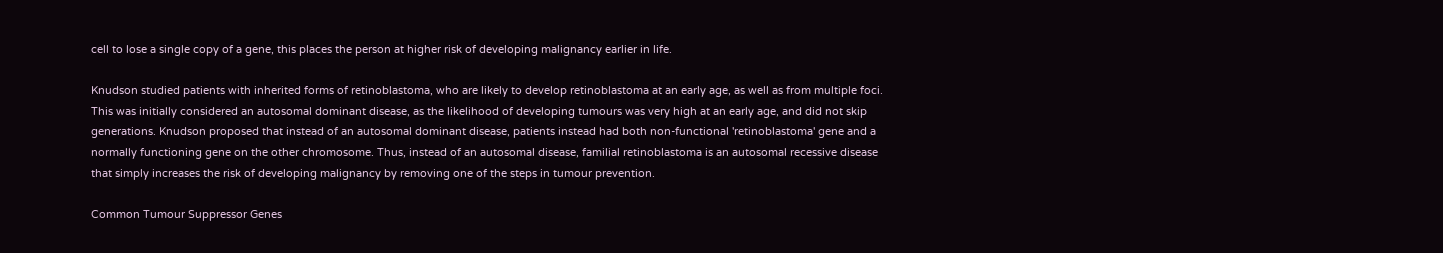cell to lose a single copy of a gene, this places the person at higher risk of developing malignancy earlier in life.

Knudson studied patients with inherited forms of retinoblastoma, who are likely to develop retinoblastoma at an early age, as well as from multiple foci. This was initially considered an autosomal dominant disease, as the likelihood of developing tumours was very high at an early age, and did not skip generations. Knudson proposed that instead of an autosomal dominant disease, patients instead had both non-functional 'retinoblastoma' gene and a normally functioning gene on the other chromosome. Thus, instead of an autosomal disease, familial retinoblastoma is an autosomal recessive disease that simply increases the risk of developing malignancy by removing one of the steps in tumour prevention.

Common Tumour Suppressor Genes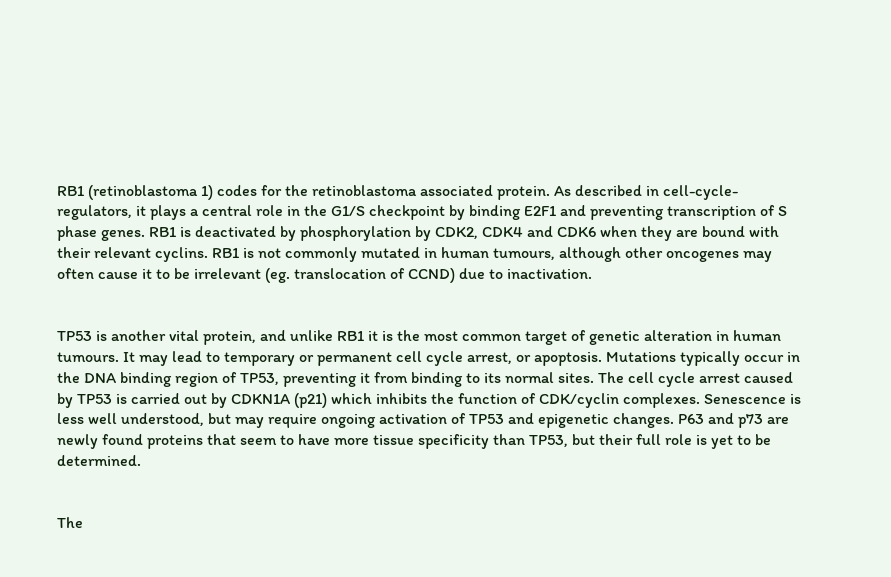RB1 (retinoblastoma 1) codes for the retinoblastoma associated protein. As described in cell-cycle-regulators, it plays a central role in the G1/S checkpoint by binding E2F1 and preventing transcription of S phase genes. RB1 is deactivated by phosphorylation by CDK2, CDK4 and CDK6 when they are bound with their relevant cyclins. RB1 is not commonly mutated in human tumours, although other oncogenes may often cause it to be irrelevant (eg. translocation of CCND) due to inactivation.


TP53 is another vital protein, and unlike RB1 it is the most common target of genetic alteration in human tumours. It may lead to temporary or permanent cell cycle arrest, or apoptosis. Mutations typically occur in the DNA binding region of TP53, preventing it from binding to its normal sites. The cell cycle arrest caused by TP53 is carried out by CDKN1A (p21) which inhibits the function of CDK/cyclin complexes. Senescence is less well understood, but may require ongoing activation of TP53 and epigenetic changes. P63 and p73 are newly found proteins that seem to have more tissue specificity than TP53, but their full role is yet to be determined.


The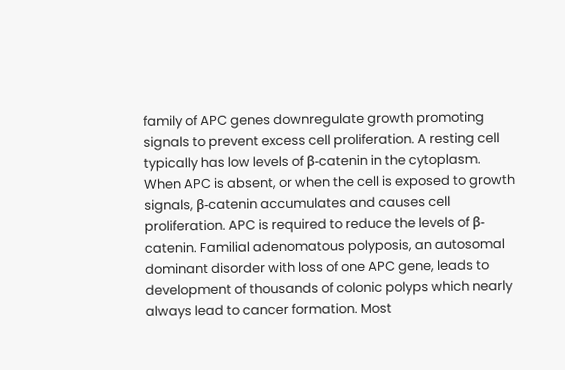family of APC genes downregulate growth promoting signals to prevent excess cell proliferation. A resting cell typically has low levels of β-catenin in the cytoplasm. When APC is absent, or when the cell is exposed to growth signals, β-catenin accumulates and causes cell proliferation. APC is required to reduce the levels of β-catenin. Familial adenomatous polyposis, an autosomal dominant disorder with loss of one APC gene, leads to development of thousands of colonic polyps which nearly always lead to cancer formation. Most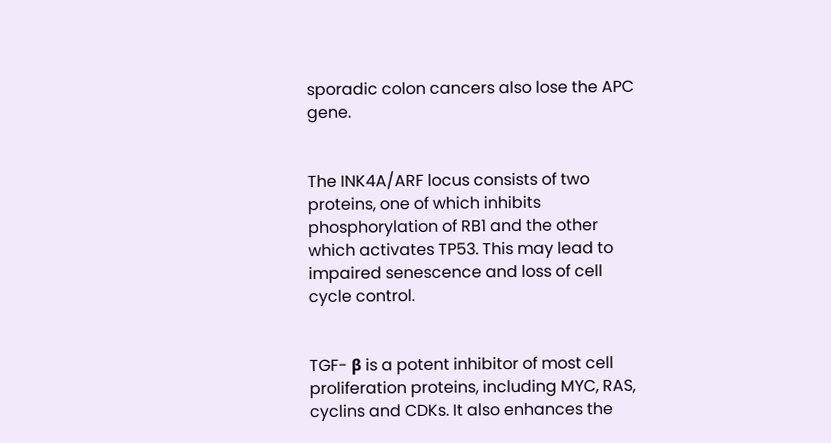sporadic colon cancers also lose the APC gene.


The INK4A/ARF locus consists of two proteins, one of which inhibits phosphorylation of RB1 and the other which activates TP53. This may lead to impaired senescence and loss of cell cycle control.


TGF- β is a potent inhibitor of most cell proliferation proteins, including MYC, RAS, cyclins and CDKs. It also enhances the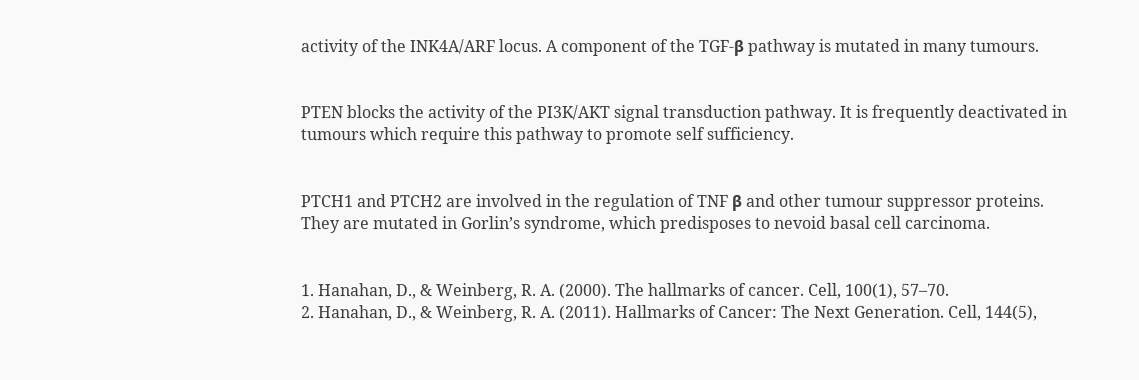activity of the INK4A/ARF locus. A component of the TGF-β pathway is mutated in many tumours.


PTEN blocks the activity of the PI3K/AKT signal transduction pathway. It is frequently deactivated in tumours which require this pathway to promote self sufficiency.


PTCH1 and PTCH2 are involved in the regulation of TNF β and other tumour suppressor proteins. They are mutated in Gorlin’s syndrome, which predisposes to nevoid basal cell carcinoma.


1. Hanahan, D., & Weinberg, R. A. (2000). The hallmarks of cancer. Cell, 100(1), 57–70.
2. Hanahan, D., & Weinberg, R. A. (2011). Hallmarks of Cancer: The Next Generation. Cell, 144(5),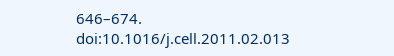646–674. doi:10.1016/j.cell.2011.02.013